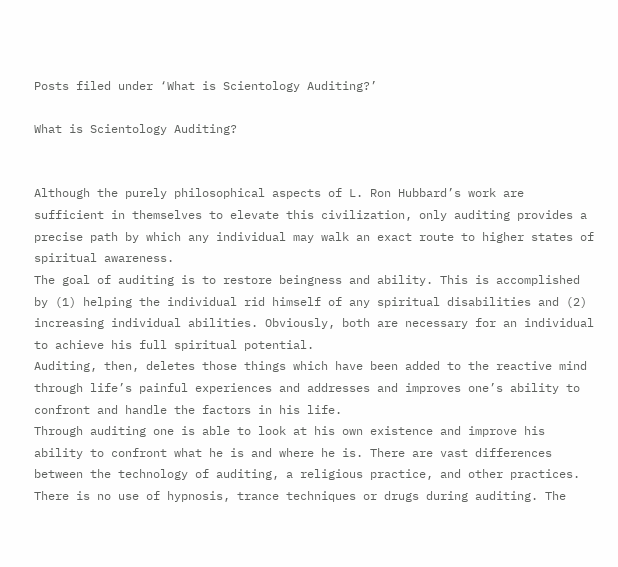Posts filed under ‘What is Scientology Auditing?’

What is Scientology Auditing?


Although the purely philosophical aspects of L. Ron Hubbard’s work are sufficient in themselves to elevate this civilization, only auditing provides a precise path by which any individual may walk an exact route to higher states of spiritual awareness.
The goal of auditing is to restore beingness and ability. This is accomplished by (1) helping the individual rid himself of any spiritual disabilities and (2) increasing individual abilities. Obviously, both are necessary for an individual to achieve his full spiritual potential.
Auditing, then, deletes those things which have been added to the reactive mind through life’s painful experiences and addresses and improves one’s ability to confront and handle the factors in his life.
Through auditing one is able to look at his own existence and improve his ability to confront what he is and where he is. There are vast differences between the technology of auditing, a religious practice, and other practices. There is no use of hypnosis, trance techniques or drugs during auditing. The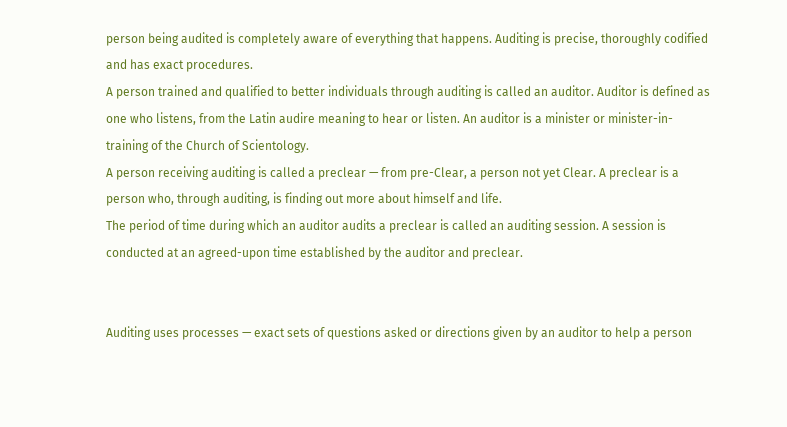person being audited is completely aware of everything that happens. Auditing is precise, thoroughly codified and has exact procedures.
A person trained and qualified to better individuals through auditing is called an auditor. Auditor is defined as one who listens, from the Latin audire meaning to hear or listen. An auditor is a minister or minister-in-training of the Church of Scientology.
A person receiving auditing is called a preclear — from pre-Clear, a person not yet Clear. A preclear is a person who, through auditing, is finding out more about himself and life.
The period of time during which an auditor audits a preclear is called an auditing session. A session is conducted at an agreed-upon time established by the auditor and preclear.


Auditing uses processes — exact sets of questions asked or directions given by an auditor to help a person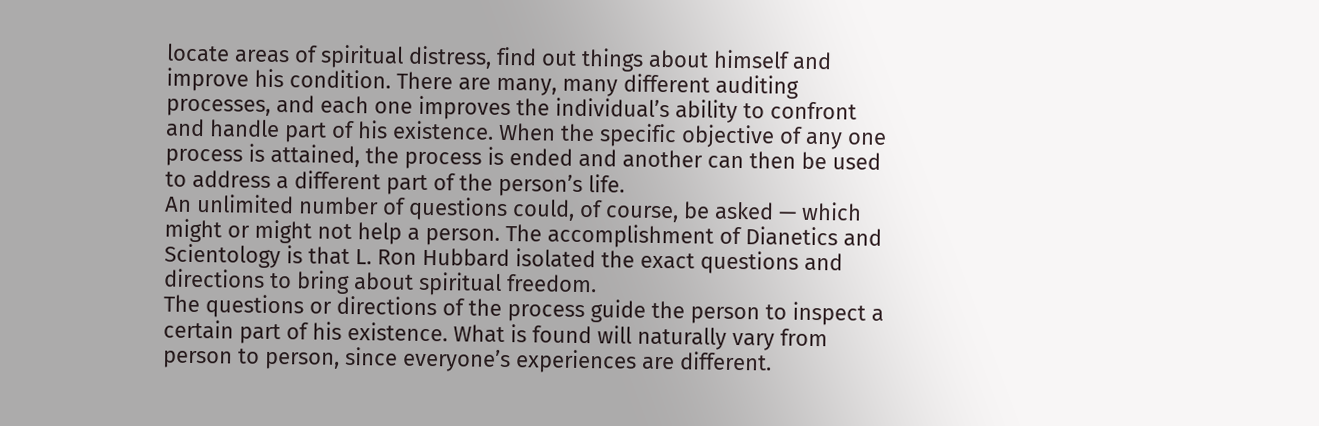locate areas of spiritual distress, find out things about himself and improve his condition. There are many, many different auditing processes, and each one improves the individual’s ability to confront and handle part of his existence. When the specific objective of any one process is attained, the process is ended and another can then be used to address a different part of the person’s life.
An unlimited number of questions could, of course, be asked — which might or might not help a person. The accomplishment of Dianetics and Scientology is that L. Ron Hubbard isolated the exact questions and directions to bring about spiritual freedom.
The questions or directions of the process guide the person to inspect a certain part of his existence. What is found will naturally vary from person to person, since everyone’s experiences are different.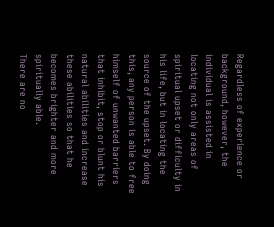Regardless of experience or background, however, the individual is assisted in locating not only areas of spiritual upset or difficulty in his life, but in locating the source of the upset. By doing this, any person is able to free himself of unwanted barriers that inhibit, stop or blunt his natural abilities and increase these abilities so that he becomes brighter and more spiritually able.
There are no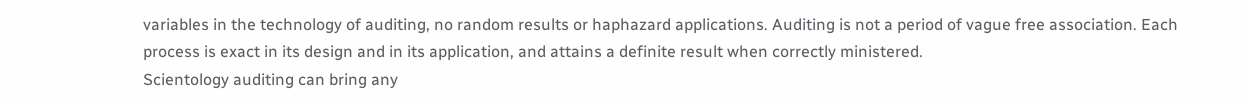variables in the technology of auditing, no random results or haphazard applications. Auditing is not a period of vague free association. Each process is exact in its design and in its application, and attains a definite result when correctly ministered.
Scientology auditing can bring any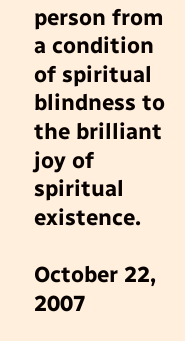person from a condition of spiritual blindness to the brilliant joy of spiritual existence.

October 22, 2007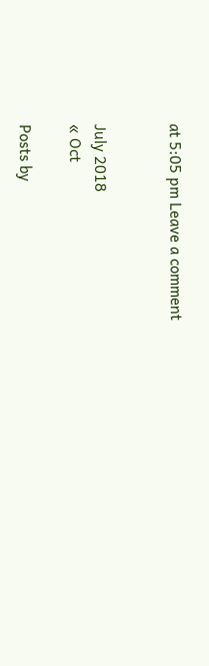at 5:05 pm Leave a comment


July 2018
« Oct

Posts by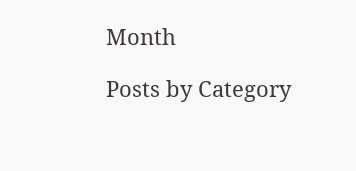Month

Posts by Category